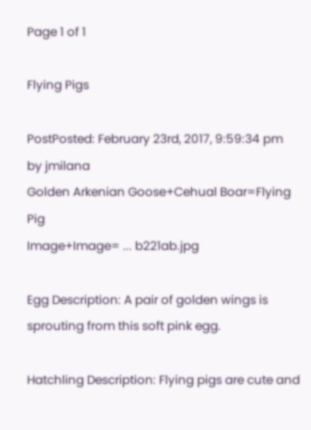Page 1 of 1

Flying Pigs

PostPosted: February 23rd, 2017, 9:59:34 pm
by jmilana
Golden Arkenian Goose+Cehual Boar=Flying Pig
Image+Image= ... b221ab.jpg

Egg Description: A pair of golden wings is sprouting from this soft pink egg.

Hatchling Description: Flying pigs are cute and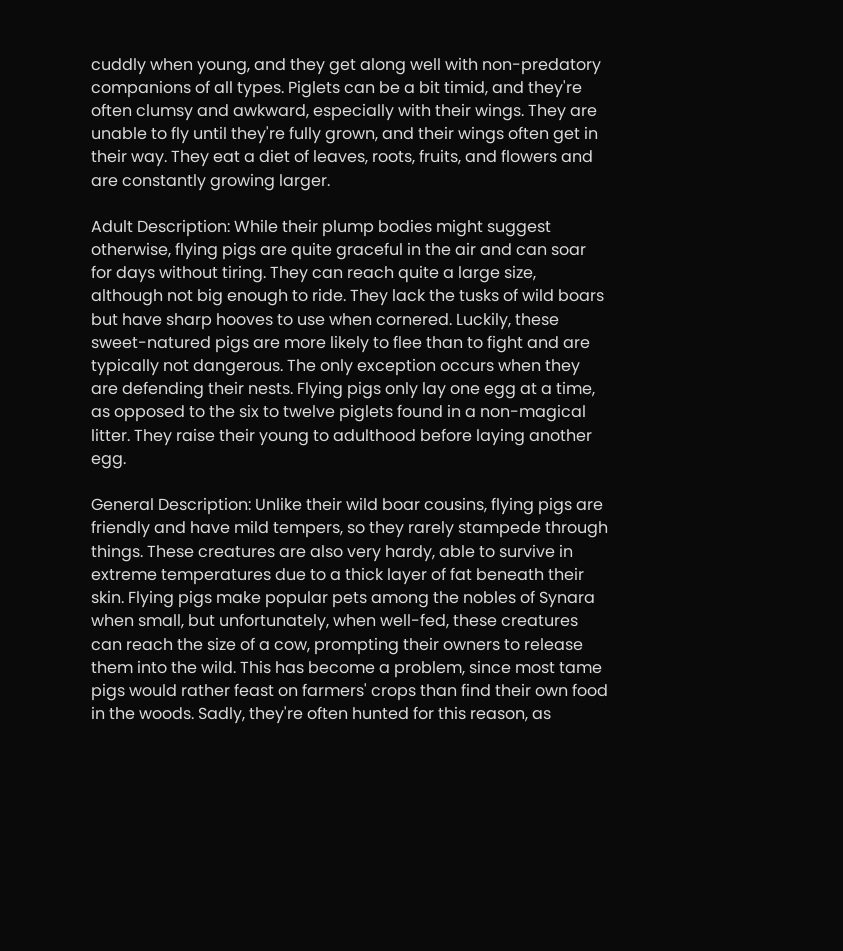cuddly when young, and they get along well with non-predatory companions of all types. Piglets can be a bit timid, and they're often clumsy and awkward, especially with their wings. They are unable to fly until they're fully grown, and their wings often get in their way. They eat a diet of leaves, roots, fruits, and flowers and are constantly growing larger.

Adult Description: While their plump bodies might suggest otherwise, flying pigs are quite graceful in the air and can soar for days without tiring. They can reach quite a large size, although not big enough to ride. They lack the tusks of wild boars but have sharp hooves to use when cornered. Luckily, these sweet-natured pigs are more likely to flee than to fight and are typically not dangerous. The only exception occurs when they are defending their nests. Flying pigs only lay one egg at a time, as opposed to the six to twelve piglets found in a non-magical litter. They raise their young to adulthood before laying another egg.

General Description: Unlike their wild boar cousins, flying pigs are friendly and have mild tempers, so they rarely stampede through things. These creatures are also very hardy, able to survive in extreme temperatures due to a thick layer of fat beneath their skin. Flying pigs make popular pets among the nobles of Synara when small, but unfortunately, when well-fed, these creatures can reach the size of a cow, prompting their owners to release them into the wild. This has become a problem, since most tame pigs would rather feast on farmers' crops than find their own food in the woods. Sadly, they're often hunted for this reason, as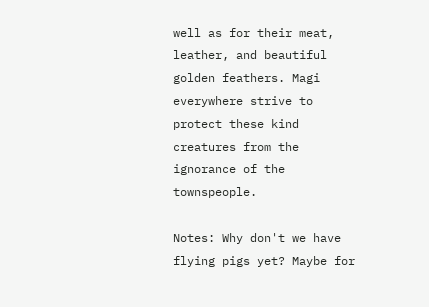well as for their meat, leather, and beautiful golden feathers. Magi everywhere strive to protect these kind creatures from the ignorance of the townspeople.

Notes: Why don't we have flying pigs yet? Maybe for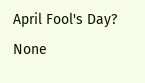April Fool's Day? None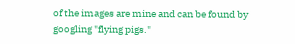of the images are mine and can be found by googling "flying pigs."